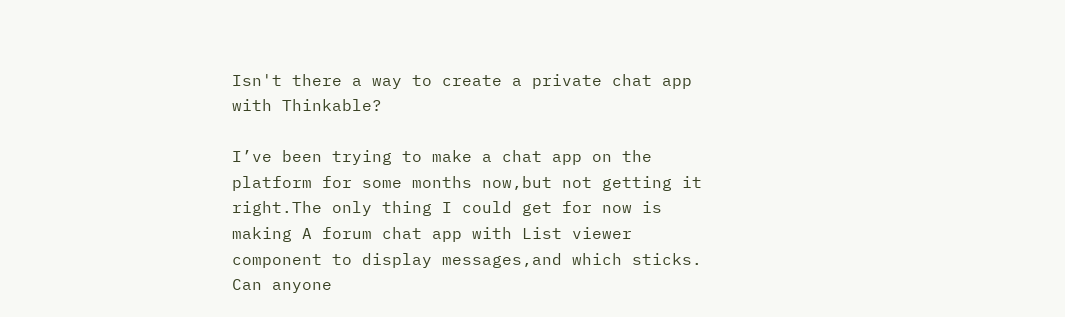Isn't there a way to create a private chat app with Thinkable?

I’ve been trying to make a chat app on the platform for some months now,but not getting it right.The only thing I could get for now is making A forum chat app with List viewer component to display messages,and which sticks.
Can anyone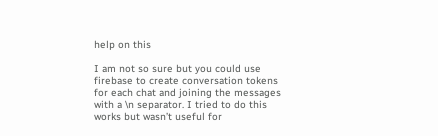help on this

I am not so sure but you could use firebase to create conversation tokens for each chat and joining the messages with a \n separator. I tried to do this works but wasn’t useful for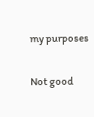my purposes

Not good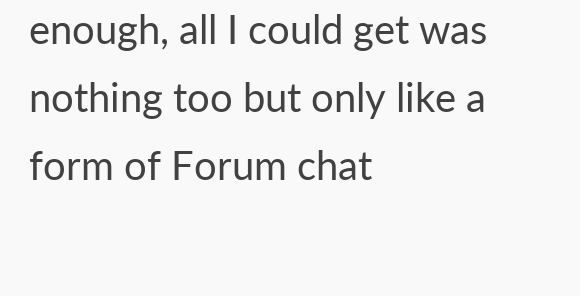enough, all I could get was nothing too but only like a form of Forum chat